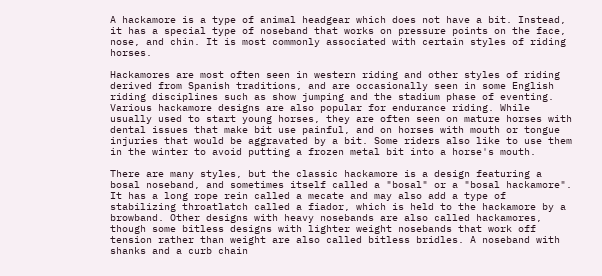A hackamore is a type of animal headgear which does not have a bit. Instead, it has a special type of noseband that works on pressure points on the face, nose, and chin. It is most commonly associated with certain styles of riding horses.

Hackamores are most often seen in western riding and other styles of riding derived from Spanish traditions, and are occasionally seen in some English riding disciplines such as show jumping and the stadium phase of eventing. Various hackamore designs are also popular for endurance riding. While usually used to start young horses, they are often seen on mature horses with dental issues that make bit use painful, and on horses with mouth or tongue injuries that would be aggravated by a bit. Some riders also like to use them in the winter to avoid putting a frozen metal bit into a horse's mouth.

There are many styles, but the classic hackamore is a design featuring a bosal noseband, and sometimes itself called a "bosal" or a "bosal hackamore". It has a long rope rein called a mecate and may also add a type of stabilizing throatlatch called a fiador, which is held to the hackamore by a browband. Other designs with heavy nosebands are also called hackamores, though some bitless designs with lighter weight nosebands that work off tension rather than weight are also called bitless bridles. A noseband with shanks and a curb chain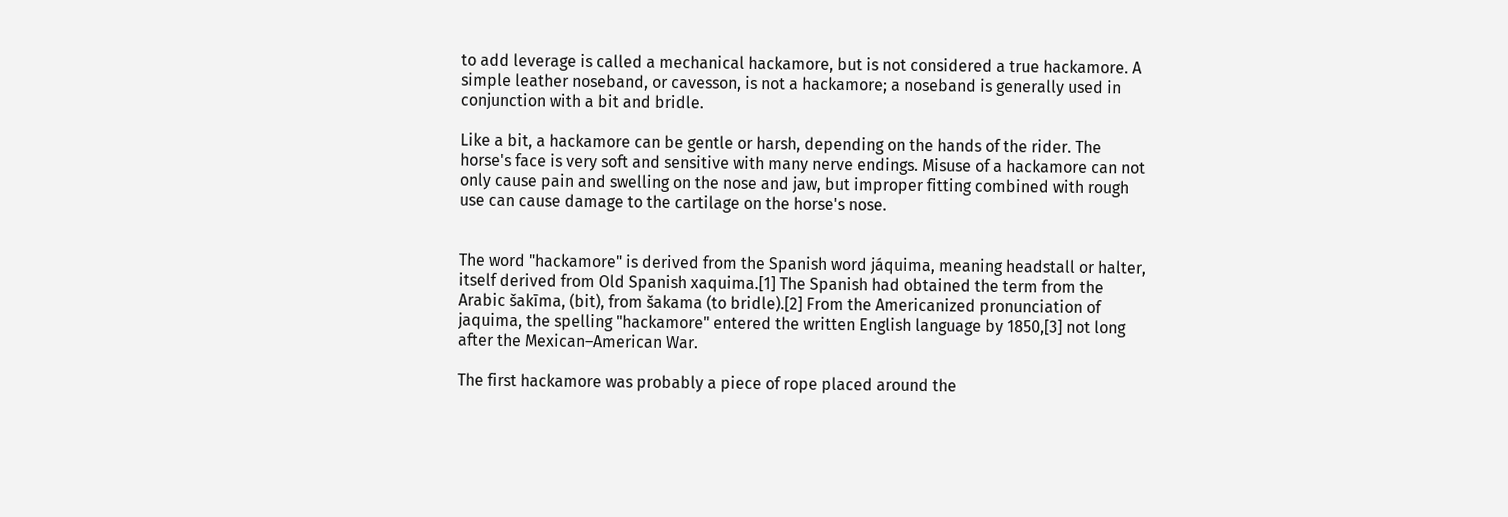to add leverage is called a mechanical hackamore, but is not considered a true hackamore. A simple leather noseband, or cavesson, is not a hackamore; a noseband is generally used in conjunction with a bit and bridle.

Like a bit, a hackamore can be gentle or harsh, depending on the hands of the rider. The horse's face is very soft and sensitive with many nerve endings. Misuse of a hackamore can not only cause pain and swelling on the nose and jaw, but improper fitting combined with rough use can cause damage to the cartilage on the horse's nose.


The word "hackamore" is derived from the Spanish word jáquima, meaning headstall or halter, itself derived from Old Spanish xaquima.[1] The Spanish had obtained the term from the Arabic šakīma, (bit), from šakama (to bridle).[2] From the Americanized pronunciation of jaquima, the spelling "hackamore" entered the written English language by 1850,[3] not long after the Mexican–American War.

The first hackamore was probably a piece of rope placed around the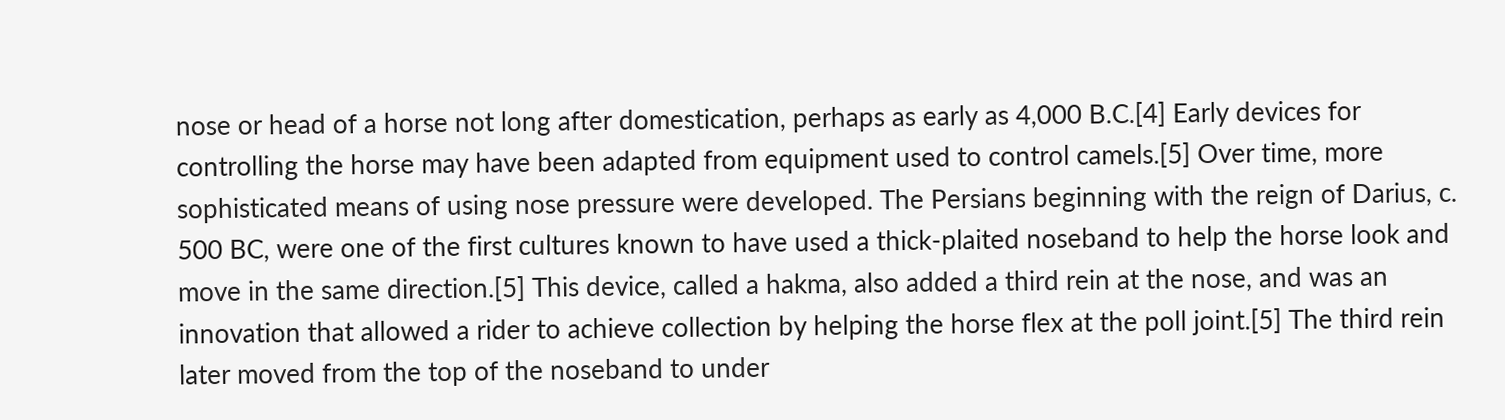nose or head of a horse not long after domestication, perhaps as early as 4,000 B.C.[4] Early devices for controlling the horse may have been adapted from equipment used to control camels.[5] Over time, more sophisticated means of using nose pressure were developed. The Persians beginning with the reign of Darius, c. 500 BC, were one of the first cultures known to have used a thick-plaited noseband to help the horse look and move in the same direction.[5] This device, called a hakma, also added a third rein at the nose, and was an innovation that allowed a rider to achieve collection by helping the horse flex at the poll joint.[5] The third rein later moved from the top of the noseband to under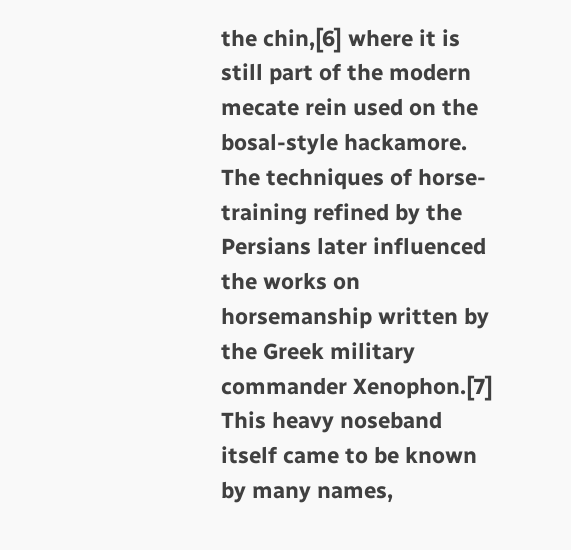the chin,[6] where it is still part of the modern mecate rein used on the bosal-style hackamore. The techniques of horse-training refined by the Persians later influenced the works on horsemanship written by the Greek military commander Xenophon.[7] This heavy noseband itself came to be known by many names,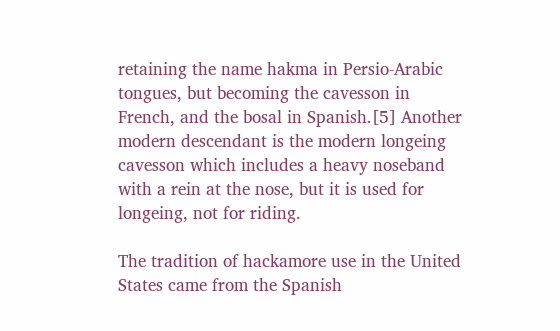retaining the name hakma in Persio-Arabic tongues, but becoming the cavesson in French, and the bosal in Spanish.[5] Another modern descendant is the modern longeing cavesson which includes a heavy noseband with a rein at the nose, but it is used for longeing, not for riding.

The tradition of hackamore use in the United States came from the Spanish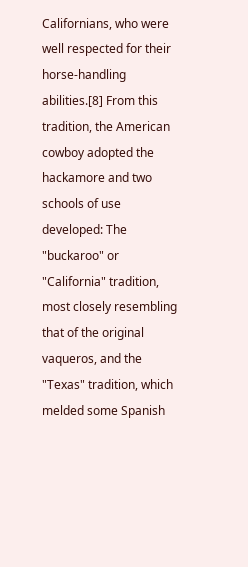Californians, who were well respected for their horse-handling abilities.[8] From this tradition, the American cowboy adopted the hackamore and two schools of use developed: The "buckaroo" or "California" tradition, most closely resembling that of the original vaqueros, and the "Texas" tradition, which melded some Spanish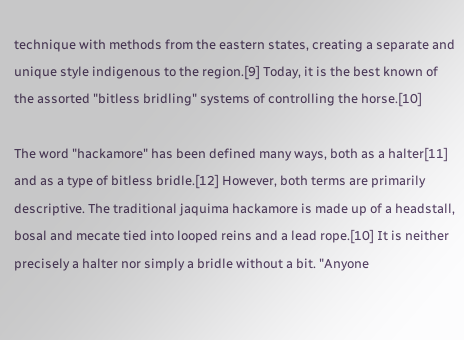technique with methods from the eastern states, creating a separate and unique style indigenous to the region.[9] Today, it is the best known of the assorted "bitless bridling" systems of controlling the horse.[10]

The word "hackamore" has been defined many ways, both as a halter[11] and as a type of bitless bridle.[12] However, both terms are primarily descriptive. The traditional jaquima hackamore is made up of a headstall, bosal and mecate tied into looped reins and a lead rope.[10] It is neither precisely a halter nor simply a bridle without a bit. "Anyone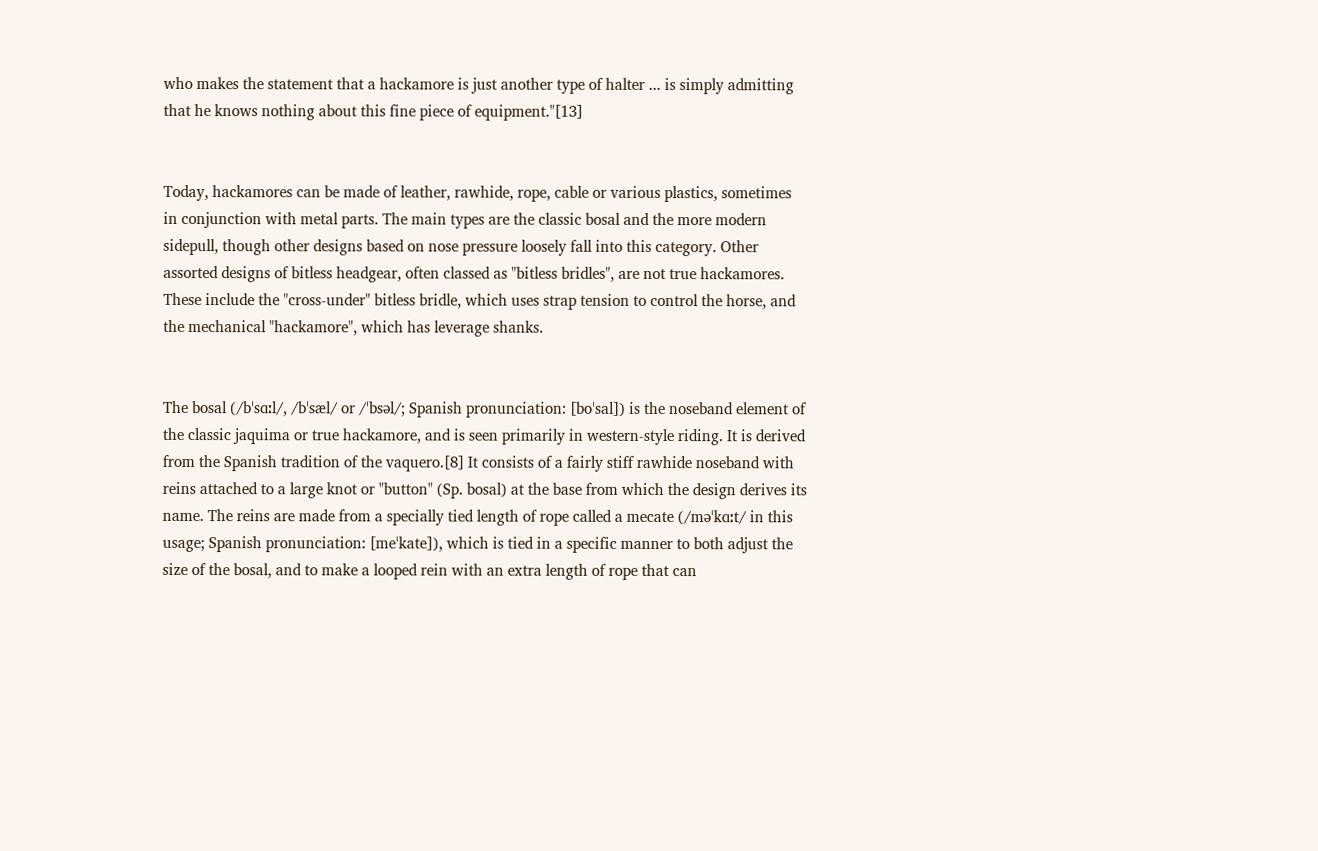who makes the statement that a hackamore is just another type of halter ... is simply admitting that he knows nothing about this fine piece of equipment."[13]


Today, hackamores can be made of leather, rawhide, rope, cable or various plastics, sometimes in conjunction with metal parts. The main types are the classic bosal and the more modern sidepull, though other designs based on nose pressure loosely fall into this category. Other assorted designs of bitless headgear, often classed as "bitless bridles", are not true hackamores. These include the "cross-under" bitless bridle, which uses strap tension to control the horse, and the mechanical "hackamore", which has leverage shanks.


The bosal (/bˈsɑːl/, /bˈsæl/ or /ˈbsəl/; Spanish pronunciation: [boˈsal]) is the noseband element of the classic jaquima or true hackamore, and is seen primarily in western-style riding. It is derived from the Spanish tradition of the vaquero.[8] It consists of a fairly stiff rawhide noseband with reins attached to a large knot or "button" (Sp. bosal) at the base from which the design derives its name. The reins are made from a specially tied length of rope called a mecate (/məˈkɑːt/ in this usage; Spanish pronunciation: [meˈkate]), which is tied in a specific manner to both adjust the size of the bosal, and to make a looped rein with an extra length of rope that can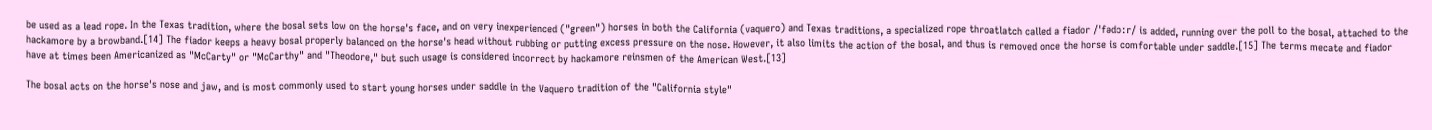be used as a lead rope. In the Texas tradition, where the bosal sets low on the horse's face, and on very inexperienced ("green") horses in both the California (vaquero) and Texas traditions, a specialized rope throatlatch called a fiador /ˈfədɔːr/ is added, running over the poll to the bosal, attached to the hackamore by a browband.[14] The fiador keeps a heavy bosal properly balanced on the horse's head without rubbing or putting excess pressure on the nose. However, it also limits the action of the bosal, and thus is removed once the horse is comfortable under saddle.[15] The terms mecate and fiador have at times been Americanized as "McCarty" or "McCarthy" and "Theodore," but such usage is considered incorrect by hackamore reinsmen of the American West.[13]

The bosal acts on the horse's nose and jaw, and is most commonly used to start young horses under saddle in the Vaquero tradition of the "California style"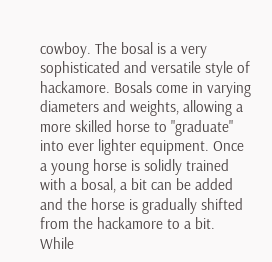cowboy. The bosal is a very sophisticated and versatile style of hackamore. Bosals come in varying diameters and weights, allowing a more skilled horse to "graduate" into ever lighter equipment. Once a young horse is solidly trained with a bosal, a bit can be added and the horse is gradually shifted from the hackamore to a bit. While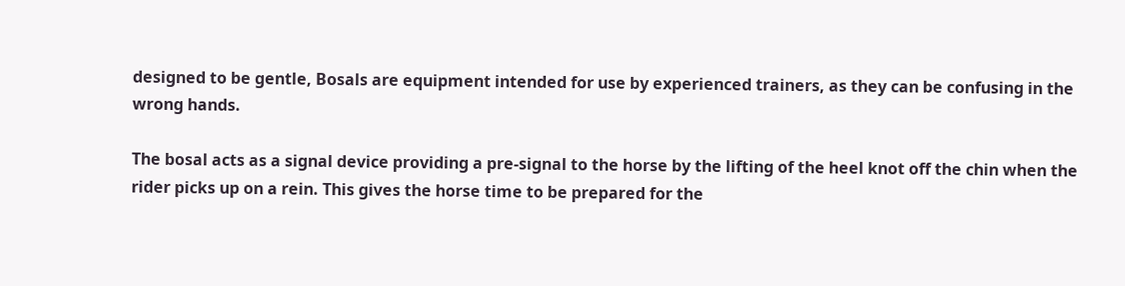designed to be gentle, Bosals are equipment intended for use by experienced trainers, as they can be confusing in the wrong hands.

The bosal acts as a signal device providing a pre-signal to the horse by the lifting of the heel knot off the chin when the rider picks up on a rein. This gives the horse time to be prepared for the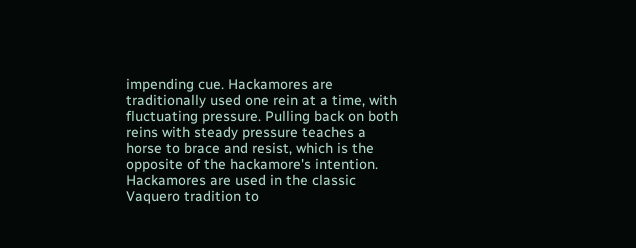impending cue. Hackamores are traditionally used one rein at a time, with fluctuating pressure. Pulling back on both reins with steady pressure teaches a horse to brace and resist, which is the opposite of the hackamore's intention. Hackamores are used in the classic Vaquero tradition to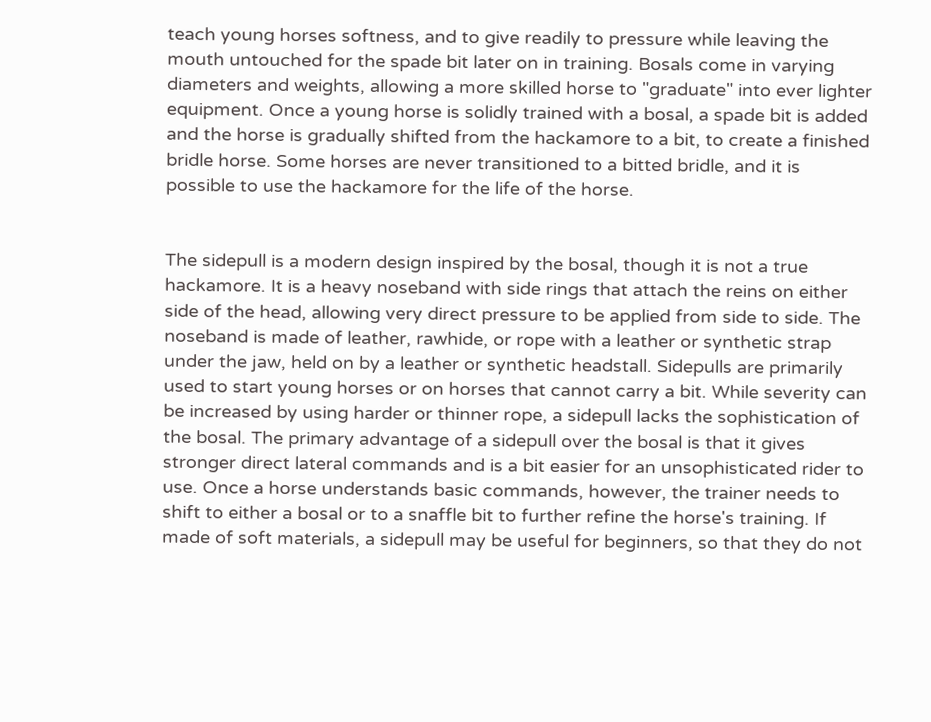teach young horses softness, and to give readily to pressure while leaving the mouth untouched for the spade bit later on in training. Bosals come in varying diameters and weights, allowing a more skilled horse to "graduate" into ever lighter equipment. Once a young horse is solidly trained with a bosal, a spade bit is added and the horse is gradually shifted from the hackamore to a bit, to create a finished bridle horse. Some horses are never transitioned to a bitted bridle, and it is possible to use the hackamore for the life of the horse.


The sidepull is a modern design inspired by the bosal, though it is not a true hackamore. It is a heavy noseband with side rings that attach the reins on either side of the head, allowing very direct pressure to be applied from side to side. The noseband is made of leather, rawhide, or rope with a leather or synthetic strap under the jaw, held on by a leather or synthetic headstall. Sidepulls are primarily used to start young horses or on horses that cannot carry a bit. While severity can be increased by using harder or thinner rope, a sidepull lacks the sophistication of the bosal. The primary advantage of a sidepull over the bosal is that it gives stronger direct lateral commands and is a bit easier for an unsophisticated rider to use. Once a horse understands basic commands, however, the trainer needs to shift to either a bosal or to a snaffle bit to further refine the horse's training. If made of soft materials, a sidepull may be useful for beginners, so that they do not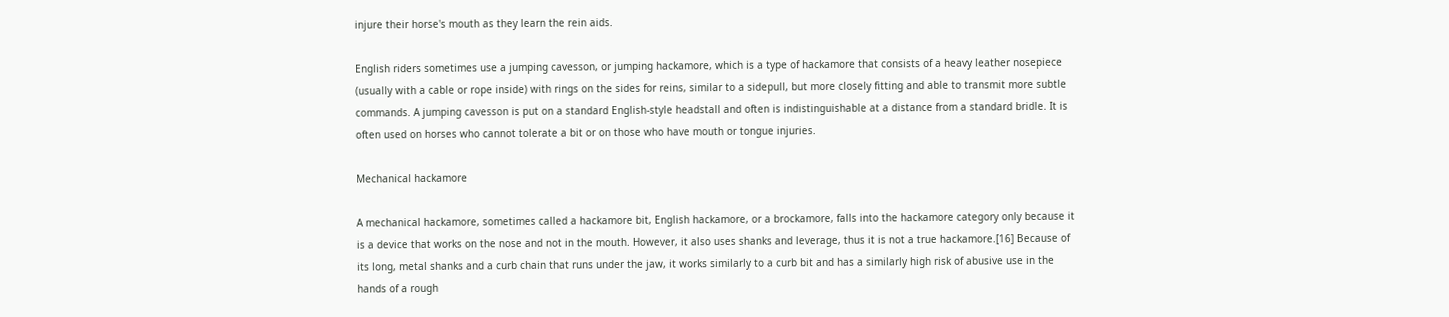injure their horse's mouth as they learn the rein aids.

English riders sometimes use a jumping cavesson, or jumping hackamore, which is a type of hackamore that consists of a heavy leather nosepiece (usually with a cable or rope inside) with rings on the sides for reins, similar to a sidepull, but more closely fitting and able to transmit more subtle commands. A jumping cavesson is put on a standard English-style headstall and often is indistinguishable at a distance from a standard bridle. It is often used on horses who cannot tolerate a bit or on those who have mouth or tongue injuries.

Mechanical hackamore

A mechanical hackamore, sometimes called a hackamore bit, English hackamore, or a brockamore, falls into the hackamore category only because it is a device that works on the nose and not in the mouth. However, it also uses shanks and leverage, thus it is not a true hackamore.[16] Because of its long, metal shanks and a curb chain that runs under the jaw, it works similarly to a curb bit and has a similarly high risk of abusive use in the hands of a rough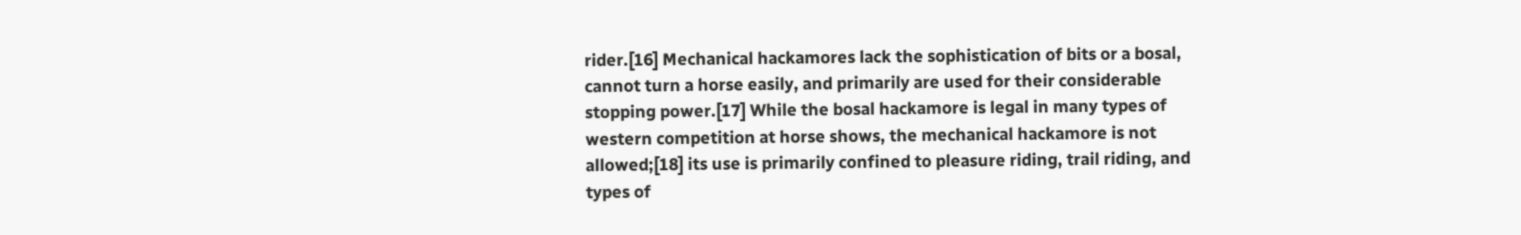rider.[16] Mechanical hackamores lack the sophistication of bits or a bosal, cannot turn a horse easily, and primarily are used for their considerable stopping power.[17] While the bosal hackamore is legal in many types of western competition at horse shows, the mechanical hackamore is not allowed;[18] its use is primarily confined to pleasure riding, trail riding, and types of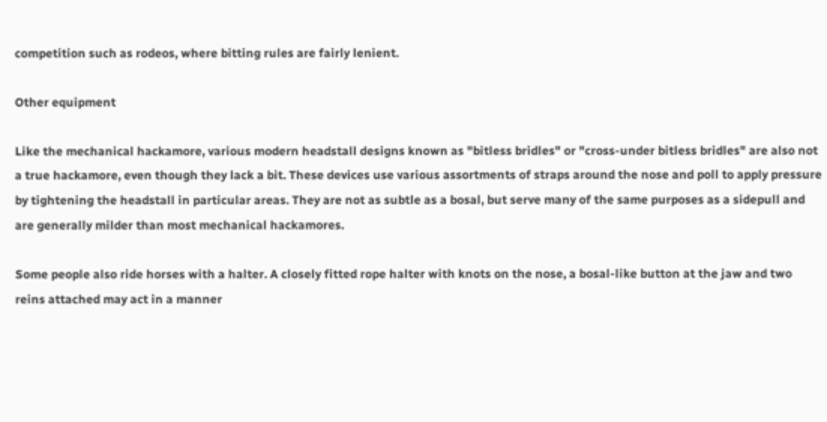competition such as rodeos, where bitting rules are fairly lenient.

Other equipment

Like the mechanical hackamore, various modern headstall designs known as "bitless bridles" or "cross-under bitless bridles" are also not a true hackamore, even though they lack a bit. These devices use various assortments of straps around the nose and poll to apply pressure by tightening the headstall in particular areas. They are not as subtle as a bosal, but serve many of the same purposes as a sidepull and are generally milder than most mechanical hackamores.

Some people also ride horses with a halter. A closely fitted rope halter with knots on the nose, a bosal-like button at the jaw and two reins attached may act in a manner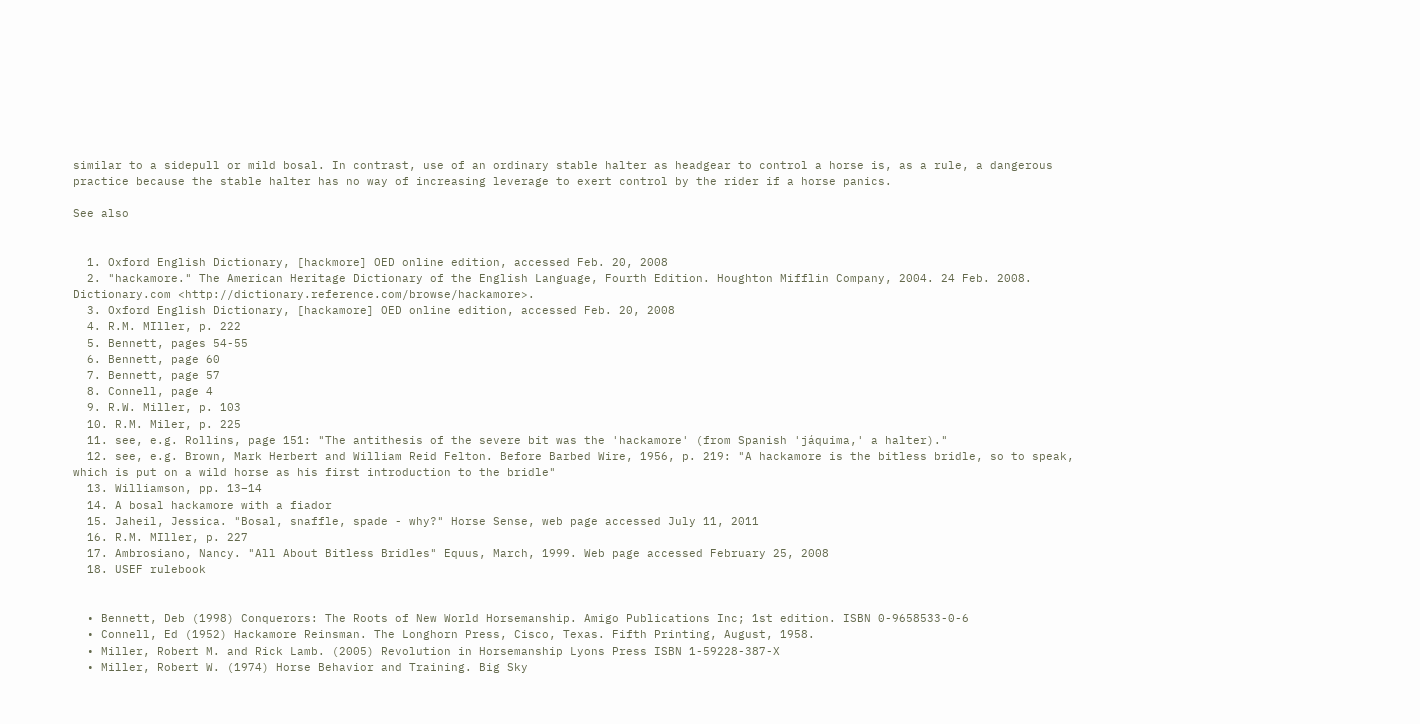similar to a sidepull or mild bosal. In contrast, use of an ordinary stable halter as headgear to control a horse is, as a rule, a dangerous practice because the stable halter has no way of increasing leverage to exert control by the rider if a horse panics.

See also


  1. Oxford English Dictionary, [hackmore] OED online edition, accessed Feb. 20, 2008
  2. "hackamore." The American Heritage Dictionary of the English Language, Fourth Edition. Houghton Mifflin Company, 2004. 24 Feb. 2008. Dictionary.com <http://dictionary.reference.com/browse/hackamore>.
  3. Oxford English Dictionary, [hackamore] OED online edition, accessed Feb. 20, 2008
  4. R.M. MIller, p. 222
  5. Bennett, pages 54-55
  6. Bennett, page 60
  7. Bennett, page 57
  8. Connell, page 4
  9. R.W. Miller, p. 103
  10. R.M. Miler, p. 225
  11. see, e.g. Rollins, page 151: "The antithesis of the severe bit was the 'hackamore' (from Spanish 'jáquima,' a halter)."
  12. see, e.g. Brown, Mark Herbert and William Reid Felton. Before Barbed Wire, 1956, p. 219: "A hackamore is the bitless bridle, so to speak, which is put on a wild horse as his first introduction to the bridle"
  13. Williamson, pp. 13–14
  14. A bosal hackamore with a fiador
  15. Jaheil, Jessica. "Bosal, snaffle, spade - why?" Horse Sense, web page accessed July 11, 2011
  16. R.M. MIller, p. 227
  17. Ambrosiano, Nancy. "All About Bitless Bridles" Equus, March, 1999. Web page accessed February 25, 2008
  18. USEF rulebook


  • Bennett, Deb (1998) Conquerors: The Roots of New World Horsemanship. Amigo Publications Inc; 1st edition. ISBN 0-9658533-0-6
  • Connell, Ed (1952) Hackamore Reinsman. The Longhorn Press, Cisco, Texas. Fifth Printing, August, 1958.
  • Miller, Robert M. and Rick Lamb. (2005) Revolution in Horsemanship Lyons Press ISBN 1-59228-387-X
  • Miller, Robert W. (1974) Horse Behavior and Training. Big Sky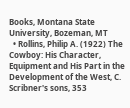Books, Montana State University, Bozeman, MT
  • Rollins, Philip A. (1922) The Cowboy: His Character, Equipment and His Part in the Development of the West, C. Scribner's sons, 353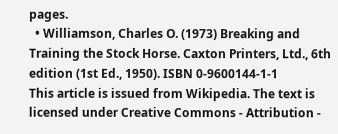pages.
  • Williamson, Charles O. (1973) Breaking and Training the Stock Horse. Caxton Printers, Ltd., 6th edition (1st Ed., 1950). ISBN 0-9600144-1-1
This article is issued from Wikipedia. The text is licensed under Creative Commons - Attribution -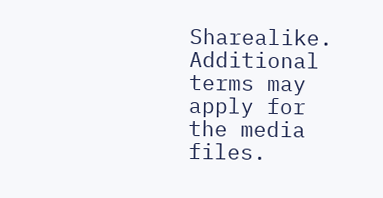Sharealike. Additional terms may apply for the media files.